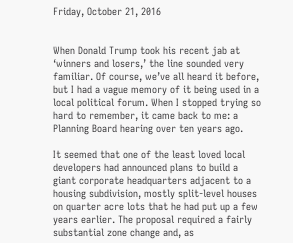Friday, October 21, 2016


When Donald Trump took his recent jab at ‘winners and losers,’ the line sounded very familiar. Of course, we’ve all heard it before, but I had a vague memory of it being used in a local political forum. When I stopped trying so hard to remember, it came back to me: a Planning Board hearing over ten years ago.

It seemed that one of the least loved local developers had announced plans to build a giant corporate headquarters adjacent to a housing subdivision, mostly split-level houses on quarter acre lots that he had put up a few years earlier. The proposal required a fairly substantial zone change and, as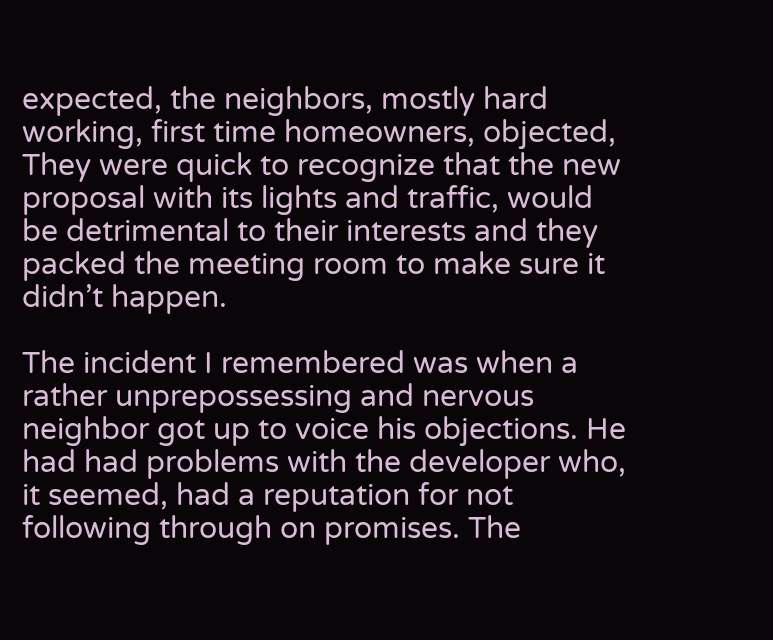expected, the neighbors, mostly hard working, first time homeowners, objected, They were quick to recognize that the new proposal with its lights and traffic, would be detrimental to their interests and they packed the meeting room to make sure it didn’t happen.

The incident I remembered was when a rather unprepossessing and nervous neighbor got up to voice his objections. He had had problems with the developer who, it seemed, had a reputation for not following through on promises. The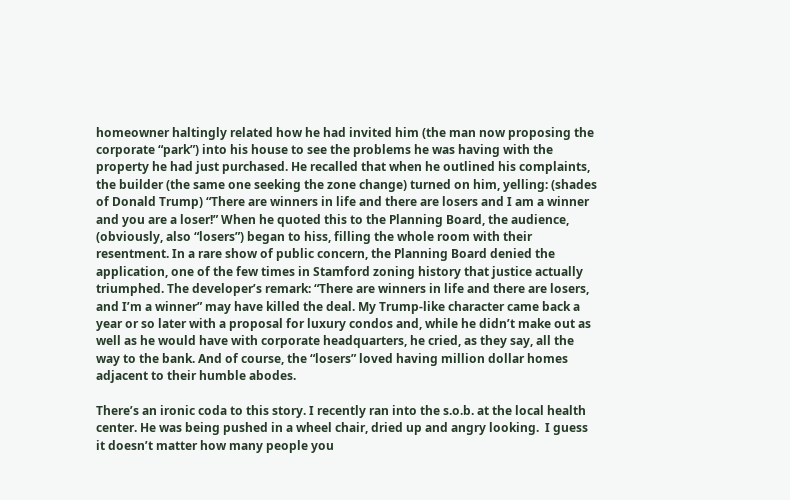homeowner haltingly related how he had invited him (the man now proposing the corporate “park”) into his house to see the problems he was having with the property he had just purchased. He recalled that when he outlined his complaints, the builder (the same one seeking the zone change) turned on him, yelling: (shades of Donald Trump) “There are winners in life and there are losers and I am a winner and you are a loser!” When he quoted this to the Planning Board, the audience, (obviously, also “losers”) began to hiss, filling the whole room with their resentment. In a rare show of public concern, the Planning Board denied the application, one of the few times in Stamford zoning history that justice actually triumphed. The developer’s remark: “There are winners in life and there are losers, and I’m a winner” may have killed the deal. My Trump-like character came back a year or so later with a proposal for luxury condos and, while he didn’t make out as well as he would have with corporate headquarters, he cried, as they say, all the way to the bank. And of course, the “losers” loved having million dollar homes adjacent to their humble abodes.

There’s an ironic coda to this story. I recently ran into the s.o.b. at the local health center. He was being pushed in a wheel chair, dried up and angry looking.  I guess it doesn’t matter how many people you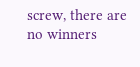screw, there are no winners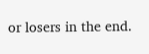or losers in the end.